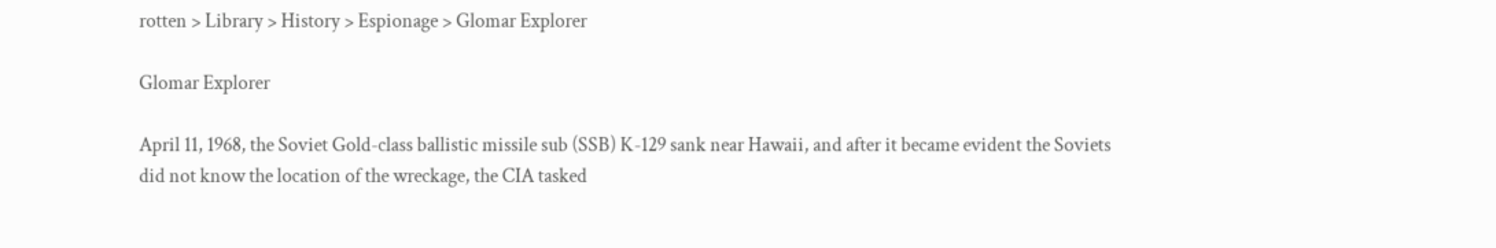rotten > Library > History > Espionage > Glomar Explorer

Glomar Explorer

April 11, 1968, the Soviet Gold-class ballistic missile sub (SSB) K-129 sank near Hawaii, and after it became evident the Soviets did not know the location of the wreckage, the CIA tasked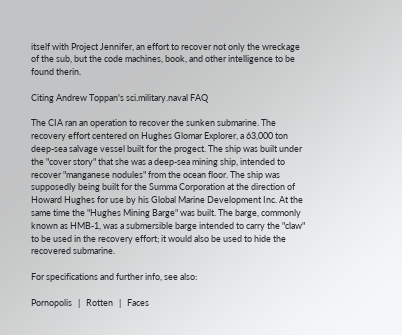itself with Project Jennifer, an effort to recover not only the wreckage of the sub, but the code machines, book, and other intelligence to be found therin.

Citing Andrew Toppan's sci.military.naval FAQ

The CIA ran an operation to recover the sunken submarine. The recovery effort centered on Hughes Glomar Explorer, a 63,000 ton deep-sea salvage vessel built for the progect. The ship was built under the "cover story" that she was a deep-sea mining ship, intended to recover "manganese nodules" from the ocean floor. The ship was supposedly being built for the Summa Corporation at the direction of Howard Hughes for use by his Global Marine Development Inc. At the same time the "Hughes Mining Barge" was built. The barge, commonly known as HMB-1, was a submersible barge intended to carry the "claw" to be used in the recovery effort; it would also be used to hide the recovered submarine.

For specifications and further info, see also:

Pornopolis   |   Rotten   |   Faces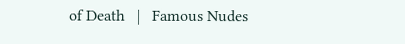of Death   |   Famous Nudes